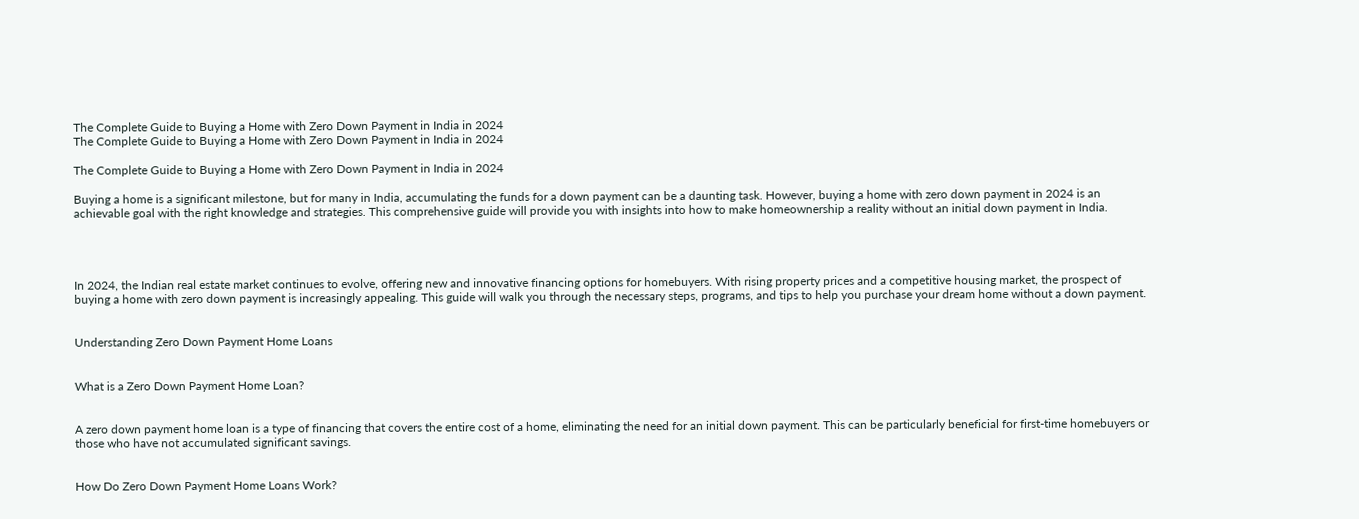The Complete Guide to Buying a Home with Zero Down Payment in India in 2024
The Complete Guide to Buying a Home with Zero Down Payment in India in 2024

The Complete Guide to Buying a Home with Zero Down Payment in India in 2024

Buying a home is a significant milestone, but for many in India, accumulating the funds for a down payment can be a daunting task. However, buying a home with zero down payment in 2024 is an achievable goal with the right knowledge and strategies. This comprehensive guide will provide you with insights into how to make homeownership a reality without an initial down payment in India.




In 2024, the Indian real estate market continues to evolve, offering new and innovative financing options for homebuyers. With rising property prices and a competitive housing market, the prospect of buying a home with zero down payment is increasingly appealing. This guide will walk you through the necessary steps, programs, and tips to help you purchase your dream home without a down payment.


Understanding Zero Down Payment Home Loans


What is a Zero Down Payment Home Loan?


A zero down payment home loan is a type of financing that covers the entire cost of a home, eliminating the need for an initial down payment. This can be particularly beneficial for first-time homebuyers or those who have not accumulated significant savings.


How Do Zero Down Payment Home Loans Work?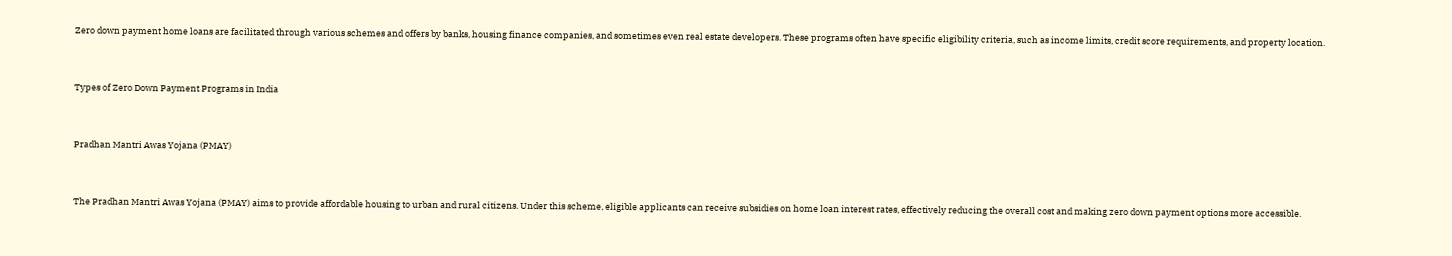Zero down payment home loans are facilitated through various schemes and offers by banks, housing finance companies, and sometimes even real estate developers. These programs often have specific eligibility criteria, such as income limits, credit score requirements, and property location.


Types of Zero Down Payment Programs in India


Pradhan Mantri Awas Yojana (PMAY)


The Pradhan Mantri Awas Yojana (PMAY) aims to provide affordable housing to urban and rural citizens. Under this scheme, eligible applicants can receive subsidies on home loan interest rates, effectively reducing the overall cost and making zero down payment options more accessible.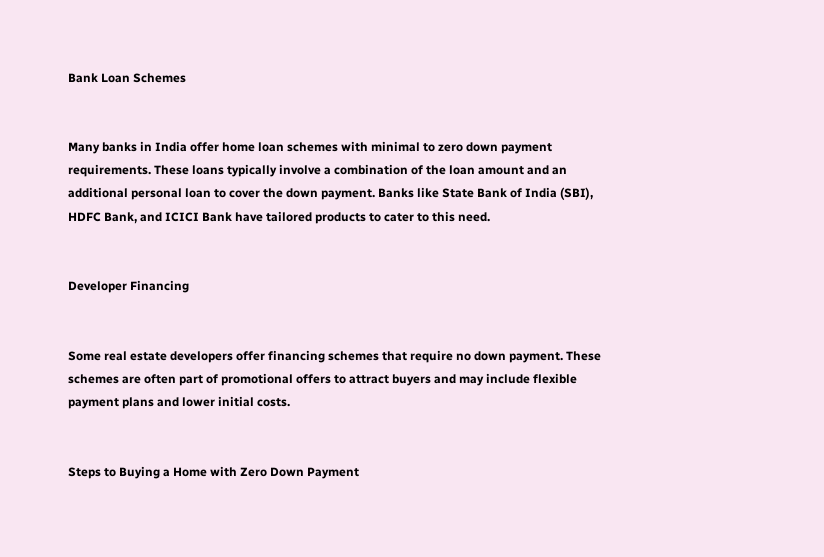Bank Loan Schemes


Many banks in India offer home loan schemes with minimal to zero down payment requirements. These loans typically involve a combination of the loan amount and an additional personal loan to cover the down payment. Banks like State Bank of India (SBI), HDFC Bank, and ICICI Bank have tailored products to cater to this need.


Developer Financing


Some real estate developers offer financing schemes that require no down payment. These schemes are often part of promotional offers to attract buyers and may include flexible payment plans and lower initial costs.


Steps to Buying a Home with Zero Down Payment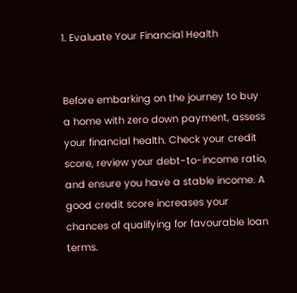1. Evaluate Your Financial Health


Before embarking on the journey to buy a home with zero down payment, assess your financial health. Check your credit score, review your debt-to-income ratio, and ensure you have a stable income. A good credit score increases your chances of qualifying for favourable loan terms.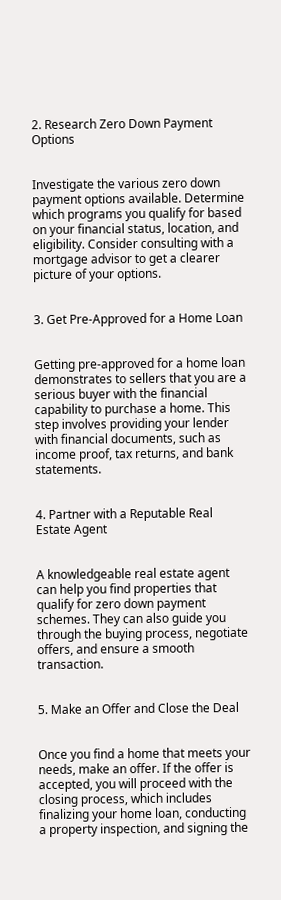2. Research Zero Down Payment Options


Investigate the various zero down payment options available. Determine which programs you qualify for based on your financial status, location, and eligibility. Consider consulting with a mortgage advisor to get a clearer picture of your options.


3. Get Pre-Approved for a Home Loan


Getting pre-approved for a home loan demonstrates to sellers that you are a serious buyer with the financial capability to purchase a home. This step involves providing your lender with financial documents, such as income proof, tax returns, and bank statements.


4. Partner with a Reputable Real Estate Agent


A knowledgeable real estate agent can help you find properties that qualify for zero down payment schemes. They can also guide you through the buying process, negotiate offers, and ensure a smooth transaction.


5. Make an Offer and Close the Deal


Once you find a home that meets your needs, make an offer. If the offer is accepted, you will proceed with the closing process, which includes finalizing your home loan, conducting a property inspection, and signing the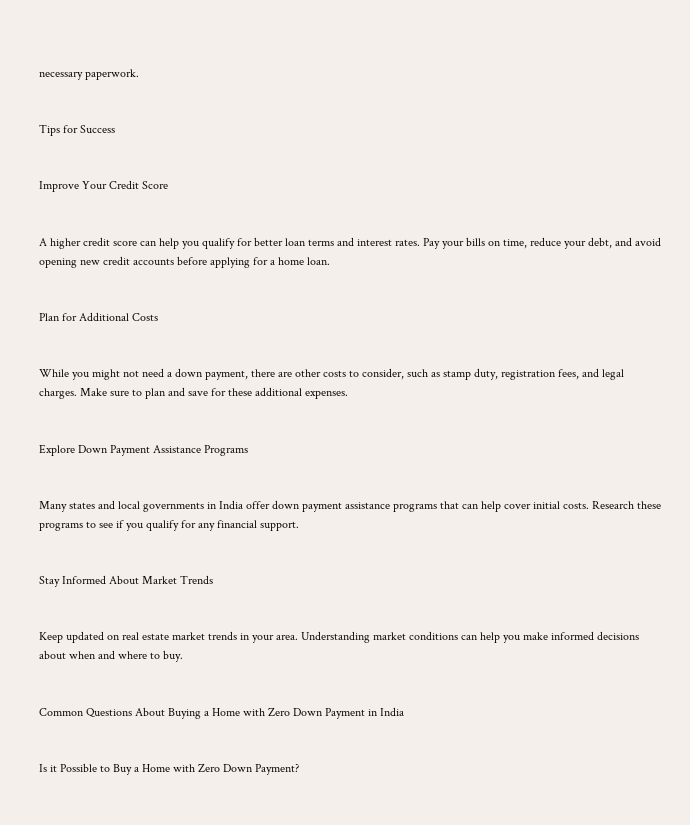necessary paperwork.


Tips for Success


Improve Your Credit Score


A higher credit score can help you qualify for better loan terms and interest rates. Pay your bills on time, reduce your debt, and avoid opening new credit accounts before applying for a home loan.


Plan for Additional Costs


While you might not need a down payment, there are other costs to consider, such as stamp duty, registration fees, and legal charges. Make sure to plan and save for these additional expenses.


Explore Down Payment Assistance Programs


Many states and local governments in India offer down payment assistance programs that can help cover initial costs. Research these programs to see if you qualify for any financial support.


Stay Informed About Market Trends


Keep updated on real estate market trends in your area. Understanding market conditions can help you make informed decisions about when and where to buy.


Common Questions About Buying a Home with Zero Down Payment in India


Is it Possible to Buy a Home with Zero Down Payment?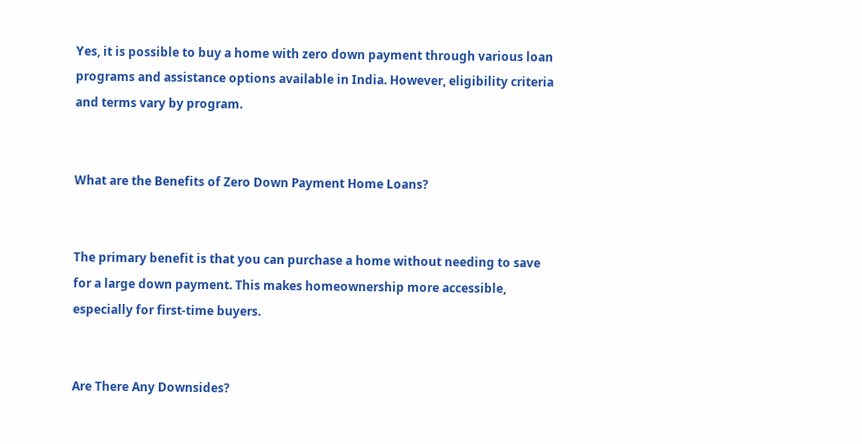Yes, it is possible to buy a home with zero down payment through various loan programs and assistance options available in India. However, eligibility criteria and terms vary by program.


What are the Benefits of Zero Down Payment Home Loans?


The primary benefit is that you can purchase a home without needing to save for a large down payment. This makes homeownership more accessible, especially for first-time buyers.


Are There Any Downsides?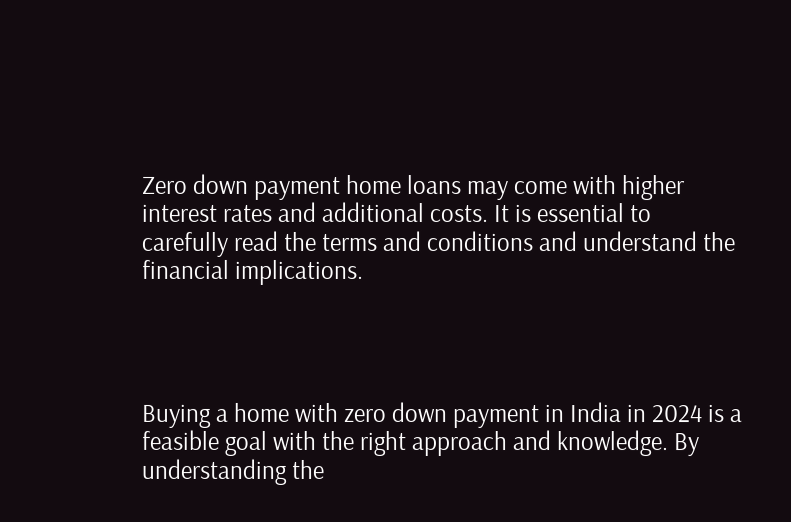Zero down payment home loans may come with higher interest rates and additional costs. It is essential to carefully read the terms and conditions and understand the financial implications.




Buying a home with zero down payment in India in 2024 is a feasible goal with the right approach and knowledge. By understanding the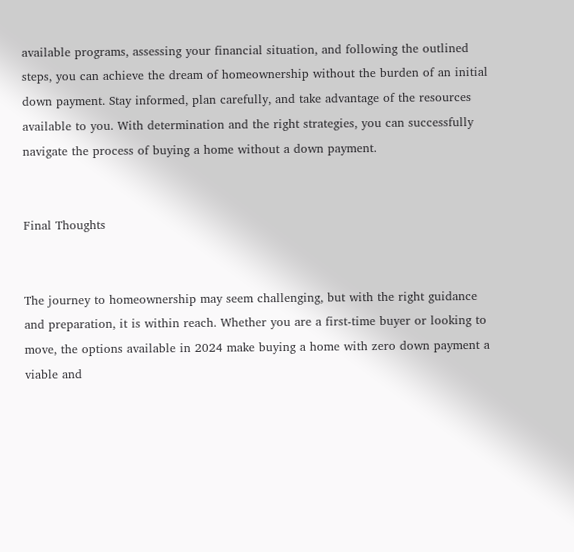available programs, assessing your financial situation, and following the outlined steps, you can achieve the dream of homeownership without the burden of an initial down payment. Stay informed, plan carefully, and take advantage of the resources available to you. With determination and the right strategies, you can successfully navigate the process of buying a home without a down payment.


Final Thoughts


The journey to homeownership may seem challenging, but with the right guidance and preparation, it is within reach. Whether you are a first-time buyer or looking to move, the options available in 2024 make buying a home with zero down payment a viable and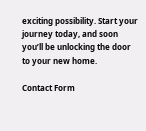exciting possibility. Start your journey today, and soon you’ll be unlocking the door to your new home.

Contact Form